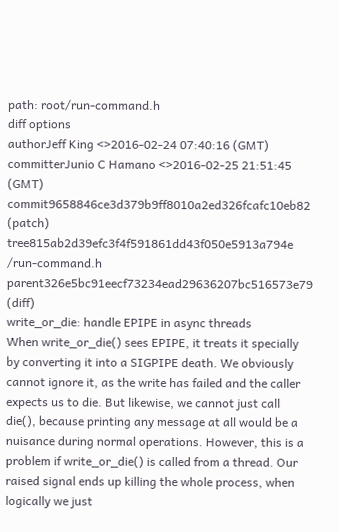path: root/run-command.h
diff options
authorJeff King <>2016-02-24 07:40:16 (GMT)
committerJunio C Hamano <>2016-02-25 21:51:45 (GMT)
commit9658846ce3d379b9ff8010a2ed326fcafc10eb82 (patch)
tree815ab2d39efc3f4f591861dd43f050e5913a794e /run-command.h
parent326e5bc91eecf73234ead29636207bc516573e79 (diff)
write_or_die: handle EPIPE in async threads
When write_or_die() sees EPIPE, it treats it specially by converting it into a SIGPIPE death. We obviously cannot ignore it, as the write has failed and the caller expects us to die. But likewise, we cannot just call die(), because printing any message at all would be a nuisance during normal operations. However, this is a problem if write_or_die() is called from a thread. Our raised signal ends up killing the whole process, when logically we just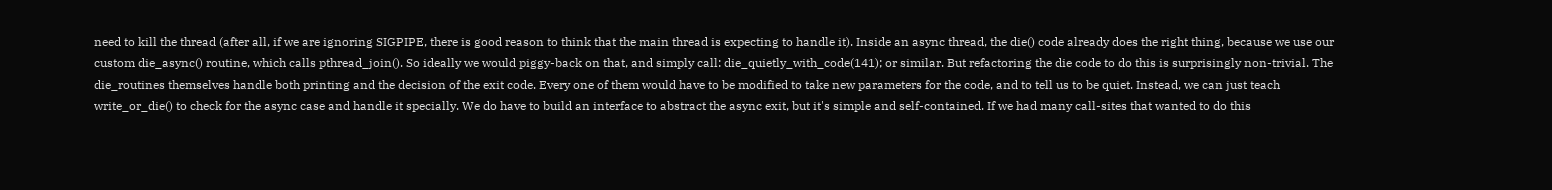need to kill the thread (after all, if we are ignoring SIGPIPE, there is good reason to think that the main thread is expecting to handle it). Inside an async thread, the die() code already does the right thing, because we use our custom die_async() routine, which calls pthread_join(). So ideally we would piggy-back on that, and simply call: die_quietly_with_code(141); or similar. But refactoring the die code to do this is surprisingly non-trivial. The die_routines themselves handle both printing and the decision of the exit code. Every one of them would have to be modified to take new parameters for the code, and to tell us to be quiet. Instead, we can just teach write_or_die() to check for the async case and handle it specially. We do have to build an interface to abstract the async exit, but it's simple and self-contained. If we had many call-sites that wanted to do this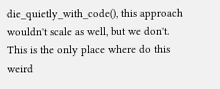die_quietly_with_code(), this approach wouldn't scale as well, but we don't. This is the only place where do this weird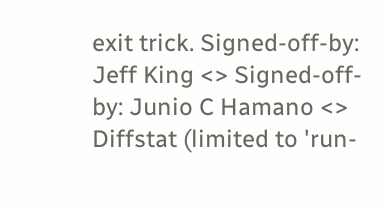exit trick. Signed-off-by: Jeff King <> Signed-off-by: Junio C Hamano <>
Diffstat (limited to 'run-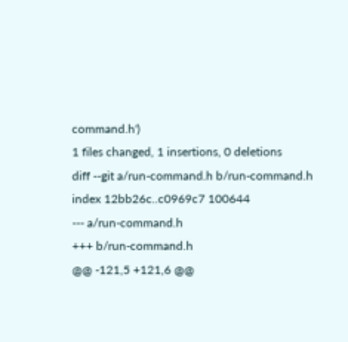command.h')
1 files changed, 1 insertions, 0 deletions
diff --git a/run-command.h b/run-command.h
index 12bb26c..c0969c7 100644
--- a/run-command.h
+++ b/run-command.h
@@ -121,5 +121,6 @@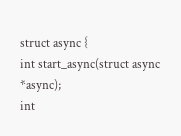struct async {
int start_async(struct async *async);
int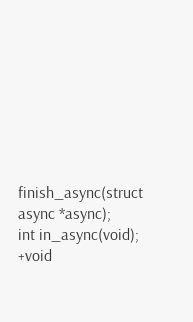finish_async(struct async *async);
int in_async(void);
+void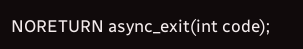NORETURN async_exit(int code);